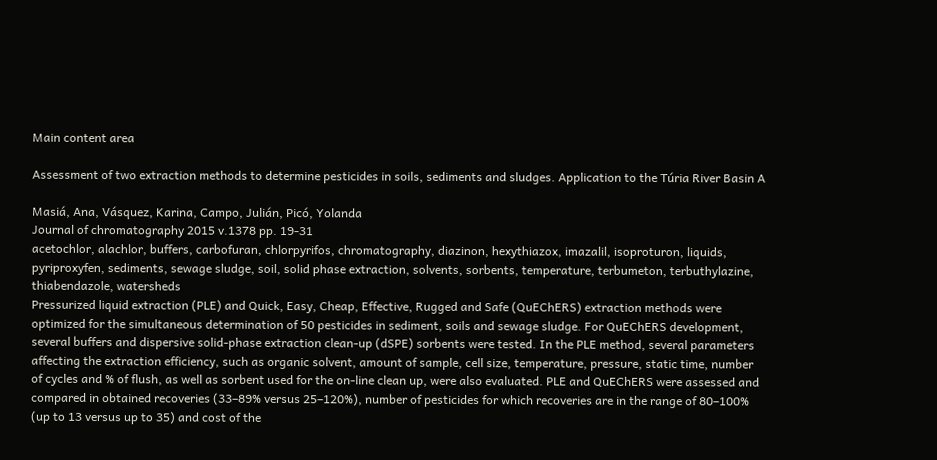Main content area

Assessment of two extraction methods to determine pesticides in soils, sediments and sludges. Application to the Túria River Basin A

Masiá, Ana, Vásquez, Karina, Campo, Julián, Picó, Yolanda
Journal of chromatography 2015 v.1378 pp. 19-31
acetochlor, alachlor, buffers, carbofuran, chlorpyrifos, chromatography, diazinon, hexythiazox, imazalil, isoproturon, liquids, pyriproxyfen, sediments, sewage sludge, soil, solid phase extraction, solvents, sorbents, temperature, terbumeton, terbuthylazine, thiabendazole, watersheds
Pressurized liquid extraction (PLE) and Quick, Easy, Cheap, Effective, Rugged and Safe (QuEChERS) extraction methods were optimized for the simultaneous determination of 50 pesticides in sediment, soils and sewage sludge. For QuEChERS development, several buffers and dispersive solid-phase extraction clean-up (dSPE) sorbents were tested. In the PLE method, several parameters affecting the extraction efficiency, such as organic solvent, amount of sample, cell size, temperature, pressure, static time, number of cycles and % of flush, as well as sorbent used for the on-line clean up, were also evaluated. PLE and QuEChERS were assessed and compared in obtained recoveries (33–89% versus 25–120%), number of pesticides for which recoveries are in the range of 80–100% (up to 13 versus up to 35) and cost of the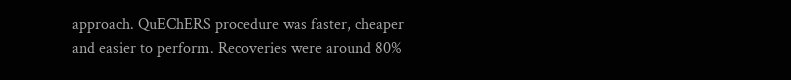approach. QuEChERS procedure was faster, cheaper and easier to perform. Recoveries were around 80%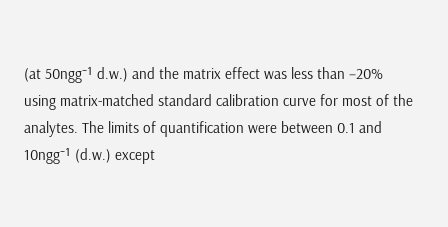(at 50ngg⁻¹ d.w.) and the matrix effect was less than −20% using matrix-matched standard calibration curve for most of the analytes. The limits of quantification were between 0.1 and 10ngg⁻¹ (d.w.) except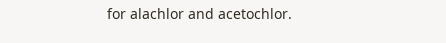for alachlor and acetochlor.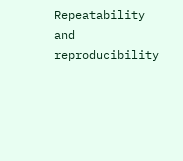Repeatability and reproducibility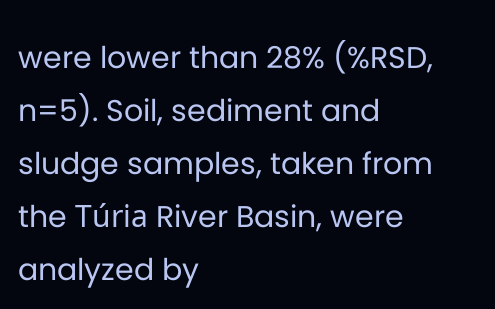were lower than 28% (%RSD, n=5). Soil, sediment and sludge samples, taken from the Túria River Basin, were analyzed by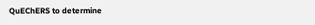QuEChERS to determine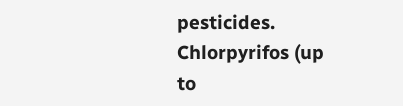pesticides. Chlorpyrifos (up to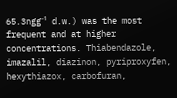65.3ngg⁻¹ d.w.) was the most frequent and at higher concentrations. Thiabendazole, imazalil, diazinon, pyriproxyfen, hexythiazox, carbofuran,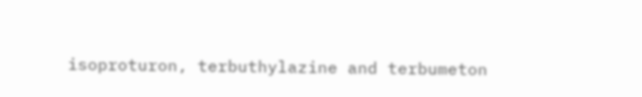isoproturon, terbuthylazine and terbumeton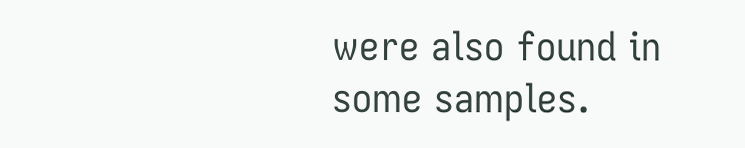were also found in some samples.